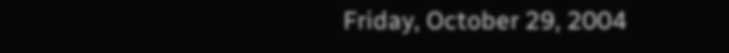Friday, October 29, 2004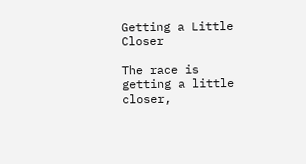Getting a Little Closer

The race is getting a little closer,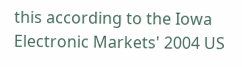this according to the Iowa Electronic Markets' 2004 US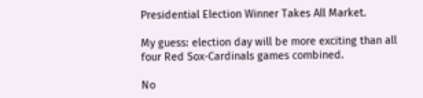Presidential Election Winner Takes All Market.

My guess: election day will be more exciting than all four Red Sox-Cardinals games combined.

No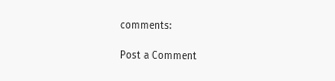comments:

Post a Comment